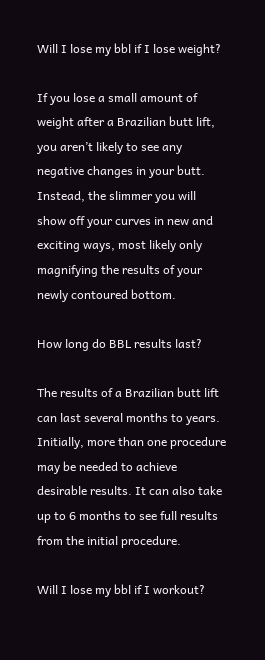Will I lose my bbl if I lose weight?

If you lose a small amount of weight after a Brazilian butt lift, you aren’t likely to see any negative changes in your butt. Instead, the slimmer you will show off your curves in new and exciting ways, most likely only magnifying the results of your newly contoured bottom.

How long do BBL results last?

The results of a Brazilian butt lift can last several months to years. Initially, more than one procedure may be needed to achieve desirable results. It can also take up to 6 months to see full results from the initial procedure.

Will I lose my bbl if I workout?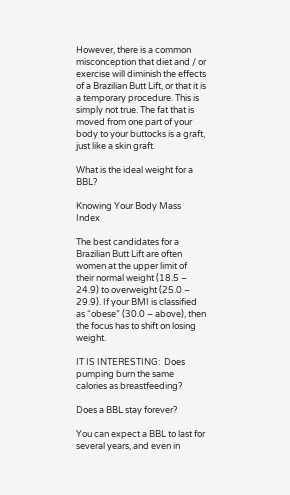However, there is a common misconception that diet and / or exercise will diminish the effects of a Brazilian Butt Lift, or that it is a temporary procedure. This is simply not true. The fat that is moved from one part of your body to your buttocks is a graft, just like a skin graft.

What is the ideal weight for a BBL?

Knowing Your Body Mass Index

The best candidates for a Brazilian Butt Lift are often women at the upper limit of their normal weight (18.5 – 24.9) to overweight (25.0 – 29.9). If your BMI is classified as “obese” (30.0 – above), then the focus has to shift on losing weight.

IT IS INTERESTING:  Does pumping burn the same calories as breastfeeding?

Does a BBL stay forever?

You can expect a BBL to last for several years, and even in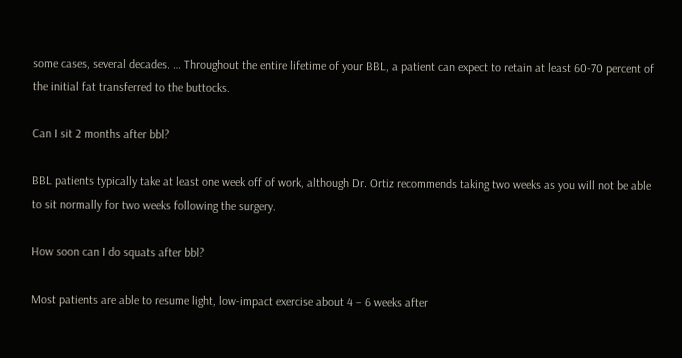some cases, several decades. … Throughout the entire lifetime of your BBL, a patient can expect to retain at least 60-70 percent of the initial fat transferred to the buttocks.

Can I sit 2 months after bbl?

BBL patients typically take at least one week off of work, although Dr. Ortiz recommends taking two weeks as you will not be able to sit normally for two weeks following the surgery.

How soon can I do squats after bbl?

Most patients are able to resume light, low-impact exercise about 4 – 6 weeks after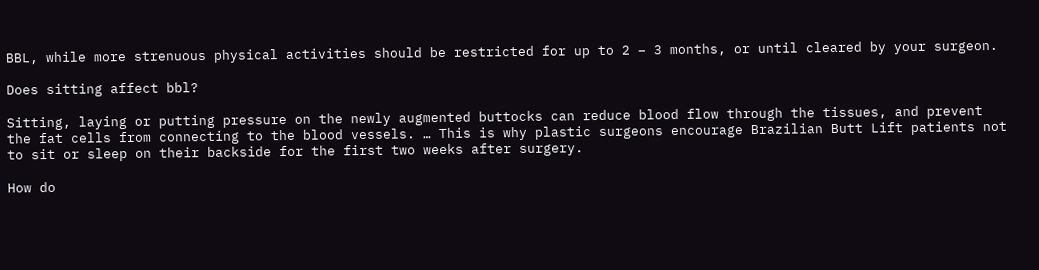BBL, while more strenuous physical activities should be restricted for up to 2 – 3 months, or until cleared by your surgeon.

Does sitting affect bbl?

Sitting, laying or putting pressure on the newly augmented buttocks can reduce blood flow through the tissues, and prevent the fat cells from connecting to the blood vessels. … This is why plastic surgeons encourage Brazilian Butt Lift patients not to sit or sleep on their backside for the first two weeks after surgery.

How do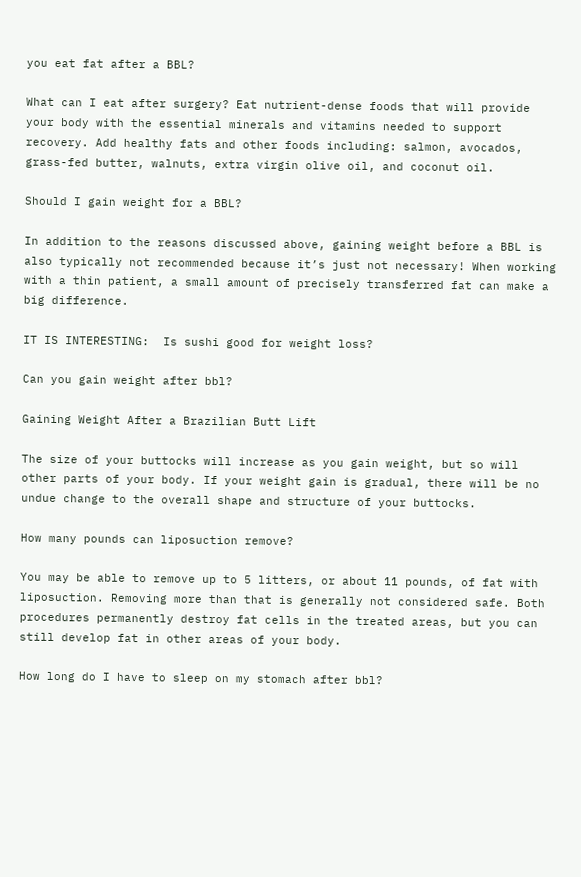you eat fat after a BBL?

What can I eat after surgery? Eat nutrient-dense foods that will provide your body with the essential minerals and vitamins needed to support recovery. Add healthy fats and other foods including: salmon, avocados, grass-fed butter, walnuts, extra virgin olive oil, and coconut oil.

Should I gain weight for a BBL?

In addition to the reasons discussed above, gaining weight before a BBL is also typically not recommended because it’s just not necessary! When working with a thin patient, a small amount of precisely transferred fat can make a big difference.

IT IS INTERESTING:  Is sushi good for weight loss?

Can you gain weight after bbl?

Gaining Weight After a Brazilian Butt Lift

The size of your buttocks will increase as you gain weight, but so will other parts of your body. If your weight gain is gradual, there will be no undue change to the overall shape and structure of your buttocks.

How many pounds can liposuction remove?

You may be able to remove up to 5 litters, or about 11 pounds, of fat with liposuction. Removing more than that is generally not considered safe. Both procedures permanently destroy fat cells in the treated areas, but you can still develop fat in other areas of your body.

How long do I have to sleep on my stomach after bbl?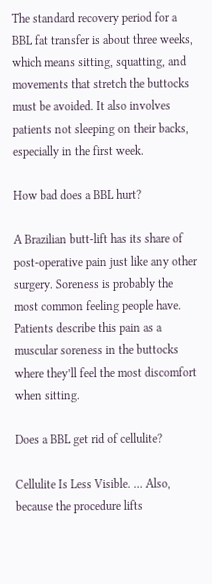The standard recovery period for a BBL fat transfer is about three weeks, which means sitting, squatting, and movements that stretch the buttocks must be avoided. It also involves patients not sleeping on their backs, especially in the first week.

How bad does a BBL hurt?

A Brazilian butt-lift has its share of post-operative pain just like any other surgery. Soreness is probably the most common feeling people have. Patients describe this pain as a muscular soreness in the buttocks where they’ll feel the most discomfort when sitting.

Does a BBL get rid of cellulite?

Cellulite Is Less Visible. … Also, because the procedure lifts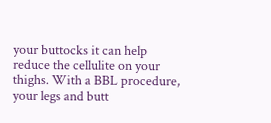your buttocks it can help reduce the cellulite on your thighs. With a BBL procedure, your legs and butt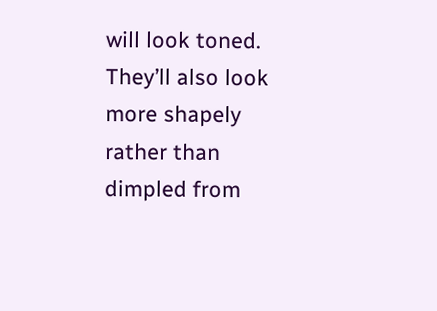will look toned. They’ll also look more shapely rather than dimpled from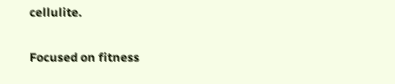cellulite.

Focused on fitness